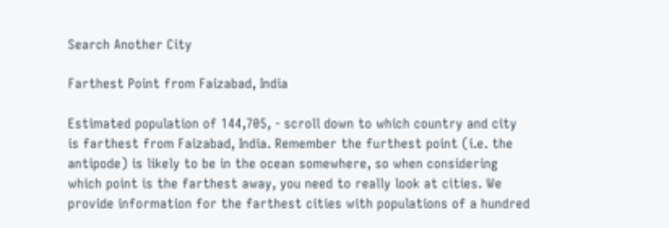Search Another City

Farthest Point from Faizabad, India

Estimated population of 144,705, - scroll down to which country and city is farthest from Faizabad, India. Remember the furthest point (i.e. the antipode) is likely to be in the ocean somewhere, so when considering which point is the farthest away, you need to really look at cities. We provide information for the farthest cities with populations of a hundred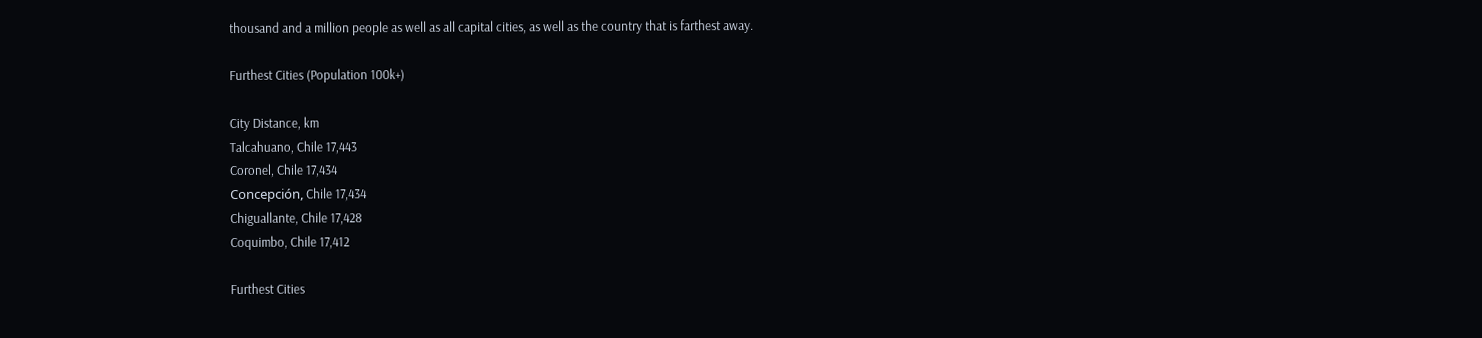thousand and a million people as well as all capital cities, as well as the country that is farthest away.

Furthest Cities (Population 100k+)

City Distance, km
Talcahuano, Chile 17,443
Coronel, Chile 17,434
Concepción, Chile 17,434
Chiguallante, Chile 17,428
Coquimbo, Chile 17,412

Furthest Cities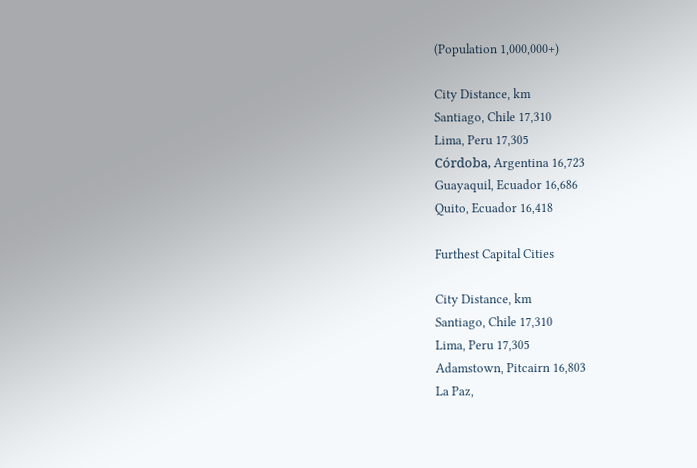(Population 1,000,000+)

City Distance, km
Santiago, Chile 17,310
Lima, Peru 17,305
Córdoba, Argentina 16,723
Guayaquil, Ecuador 16,686
Quito, Ecuador 16,418

Furthest Capital Cities

City Distance, km
Santiago, Chile 17,310
Lima, Peru 17,305
Adamstown, Pitcairn 16,803
La Paz,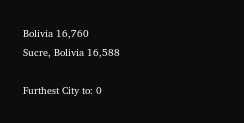Bolivia 16,760
Sucre, Bolivia 16,588

Furthest City to: 0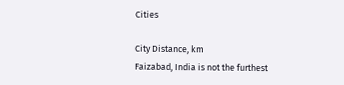Cities

City Distance, km
Faizabad, India is not the furthest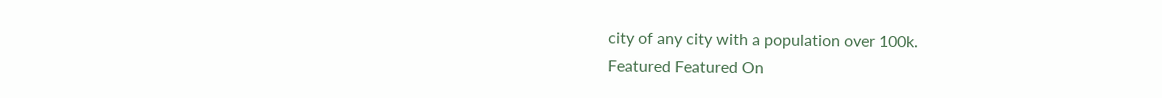city of any city with a population over 100k.
Featured Featured On